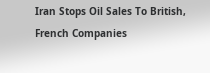Iran Stops Oil Sales To British, French Companies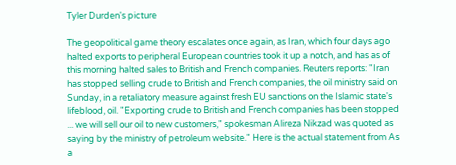Tyler Durden's picture

The geopolitical game theory escalates once again, as Iran, which four days ago halted exports to peripheral European countries took it up a notch, and has as of this morning halted sales to British and French companies. Reuters reports: "Iran has stopped selling crude to British and French companies, the oil ministry said on Sunday, in a retaliatory measure against fresh EU sanctions on the Islamic state's lifeblood, oil. "Exporting crude to British and French companies has been stopped ... we will sell our oil to new customers," spokesman Alireza Nikzad was quoted as saying by the ministry of petroleum website." Here is the actual statement from As a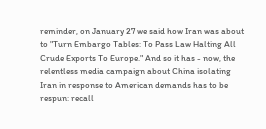reminder, on January 27 we said how Iran was about to "Turn Embargo Tables: To Pass Law Halting All Crude Exports To Europe." And so it has - now, the relentless media campaign about China isolating Iran in response to American demands has to be respun: recall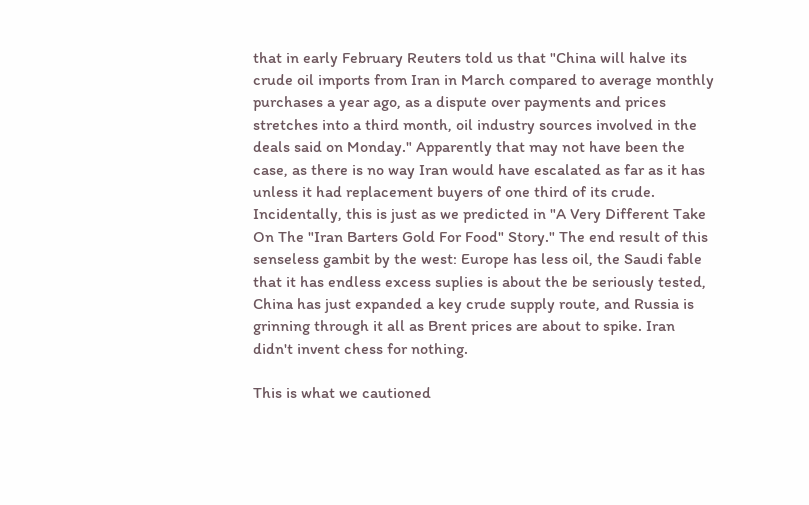that in early February Reuters told us that "China will halve its crude oil imports from Iran in March compared to average monthly purchases a year ago, as a dispute over payments and prices stretches into a third month, oil industry sources involved in the deals said on Monday." Apparently that may not have been the case, as there is no way Iran would have escalated as far as it has unless it had replacement buyers of one third of its crude. Incidentally, this is just as we predicted in "A Very Different Take On The "Iran Barters Gold For Food" Story." The end result of this senseless gambit by the west: Europe has less oil, the Saudi fable that it has endless excess suplies is about the be seriously tested, China has just expanded a key crude supply route, and Russia is grinning through it all as Brent prices are about to spike. Iran didn't invent chess for nothing.

This is what we cautioned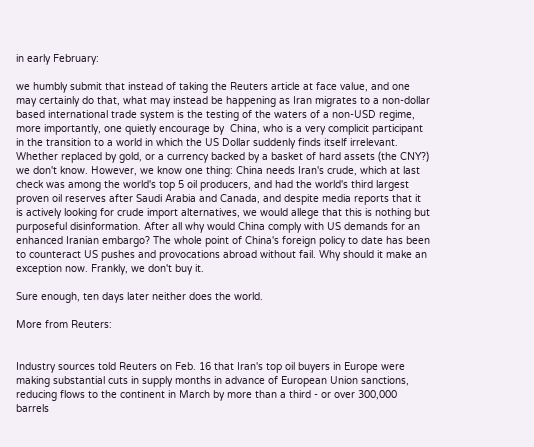in early February:

we humbly submit that instead of taking the Reuters article at face value, and one may certainly do that, what may instead be happening as Iran migrates to a non-dollar based international trade system is the testing of the waters of a non-USD regime, more importantly, one quietly encourage by  China, who is a very complicit participant in the transition to a world in which the US Dollar suddenly finds itself irrelevant. Whether replaced by gold, or a currency backed by a basket of hard assets (the CNY?) we don't know. However, we know one thing: China needs Iran's crude, which at last check was among the world's top 5 oil producers, and had the world's third largest proven oil reserves after Saudi Arabia and Canada, and despite media reports that it is actively looking for crude import alternatives, we would allege that this is nothing but purposeful disinformation. After all why would China comply with US demands for an enhanced Iranian embargo? The whole point of China's foreign policy to date has been to counteract US pushes and provocations abroad without fail. Why should it make an exception now. Frankly, we don't buy it.

Sure enough, ten days later neither does the world.

More from Reuters:


Industry sources told Reuters on Feb. 16 that Iran's top oil buyers in Europe were making substantial cuts in supply months in advance of European Union sanctions, reducing flows to the continent in March by more than a third - or over 300,000 barrels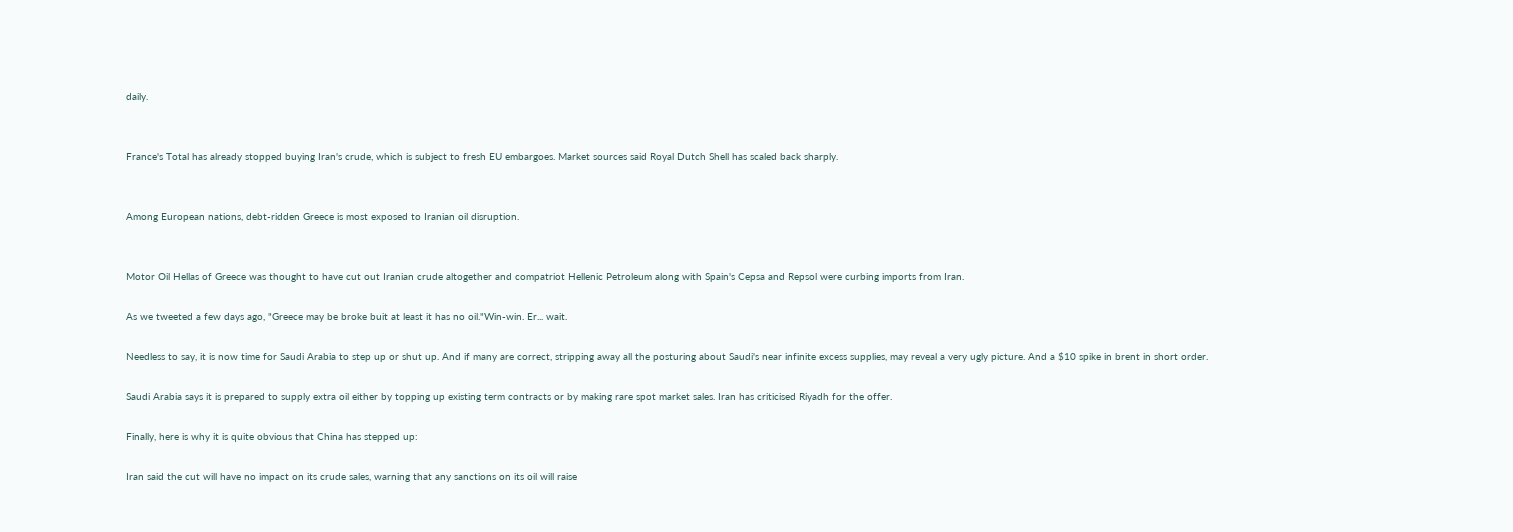daily.


France's Total has already stopped buying Iran's crude, which is subject to fresh EU embargoes. Market sources said Royal Dutch Shell has scaled back sharply.


Among European nations, debt-ridden Greece is most exposed to Iranian oil disruption.


Motor Oil Hellas of Greece was thought to have cut out Iranian crude altogether and compatriot Hellenic Petroleum along with Spain's Cepsa and Repsol were curbing imports from Iran.

As we tweeted a few days ago, "Greece may be broke buit at least it has no oil."Win-win. Er... wait.

Needless to say, it is now time for Saudi Arabia to step up or shut up. And if many are correct, stripping away all the posturing about Saudi's near infinite excess supplies, may reveal a very ugly picture. And a $10 spike in brent in short order.

Saudi Arabia says it is prepared to supply extra oil either by topping up existing term contracts or by making rare spot market sales. Iran has criticised Riyadh for the offer.

Finally, here is why it is quite obvious that China has stepped up:

Iran said the cut will have no impact on its crude sales, warning that any sanctions on its oil will raise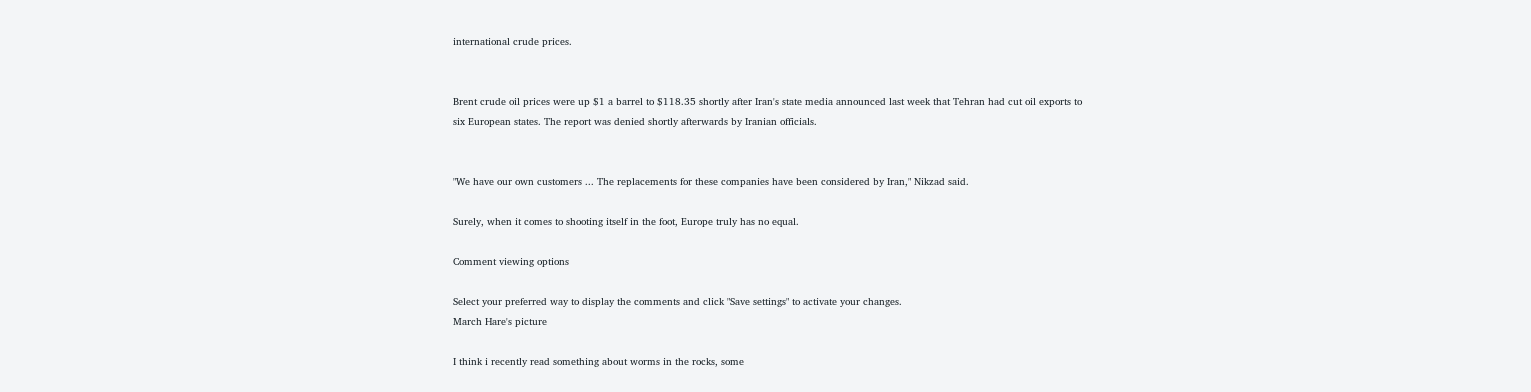international crude prices.


Brent crude oil prices were up $1 a barrel to $118.35 shortly after Iran's state media announced last week that Tehran had cut oil exports to six European states. The report was denied shortly afterwards by Iranian officials.


"We have our own customers ... The replacements for these companies have been considered by Iran," Nikzad said.

Surely, when it comes to shooting itself in the foot, Europe truly has no equal.

Comment viewing options

Select your preferred way to display the comments and click "Save settings" to activate your changes.
March Hare's picture

I think i recently read something about worms in the rocks, some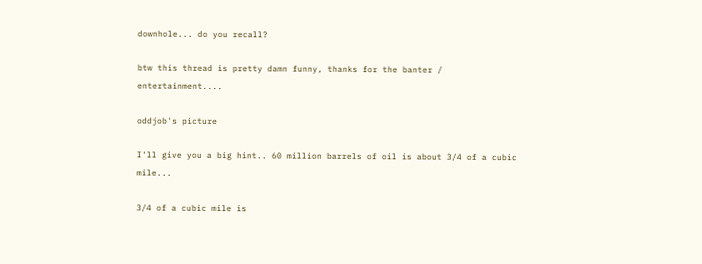downhole... do you recall?

btw this thread is pretty damn funny, thanks for the banter / entertainment....

oddjob's picture

I'll give you a big hint.. 60 million barrels of oil is about 3/4 of a cubic mile...

3/4 of a cubic mile is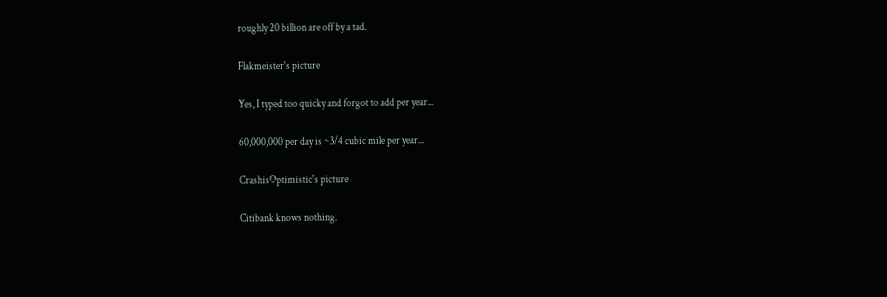roughly 20 billion are off by a tad.

Flakmeister's picture

Yes, I typed too quicky and forgot to add per year...

60,000,000 per day is ~3/4 cubic mile per year...

CrashisOptimistic's picture

Citibank knows nothing.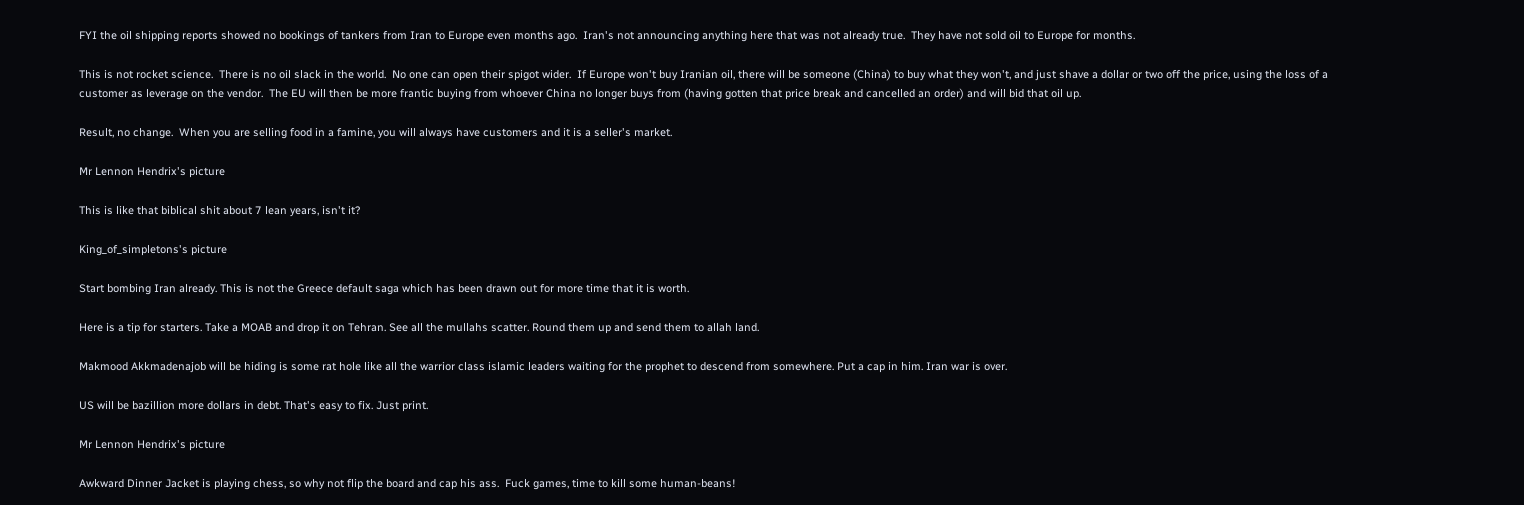FYI the oil shipping reports showed no bookings of tankers from Iran to Europe even months ago.  Iran's not announcing anything here that was not already true.  They have not sold oil to Europe for months.

This is not rocket science.  There is no oil slack in the world.  No one can open their spigot wider.  If Europe won't buy Iranian oil, there will be someone (China) to buy what they won't, and just shave a dollar or two off the price, using the loss of a customer as leverage on the vendor.  The EU will then be more frantic buying from whoever China no longer buys from (having gotten that price break and cancelled an order) and will bid that oil up.

Result, no change.  When you are selling food in a famine, you will always have customers and it is a seller's market.

Mr Lennon Hendrix's picture

This is like that biblical shit about 7 lean years, isn't it?

King_of_simpletons's picture

Start bombing Iran already. This is not the Greece default saga which has been drawn out for more time that it is worth.

Here is a tip for starters. Take a MOAB and drop it on Tehran. See all the mullahs scatter. Round them up and send them to allah land.

Makmood Akkmadenajob will be hiding is some rat hole like all the warrior class islamic leaders waiting for the prophet to descend from somewhere. Put a cap in him. Iran war is over.

US will be bazillion more dollars in debt. That's easy to fix. Just print.

Mr Lennon Hendrix's picture

Awkward Dinner Jacket is playing chess, so why not flip the board and cap his ass.  Fuck games, time to kill some human-beans!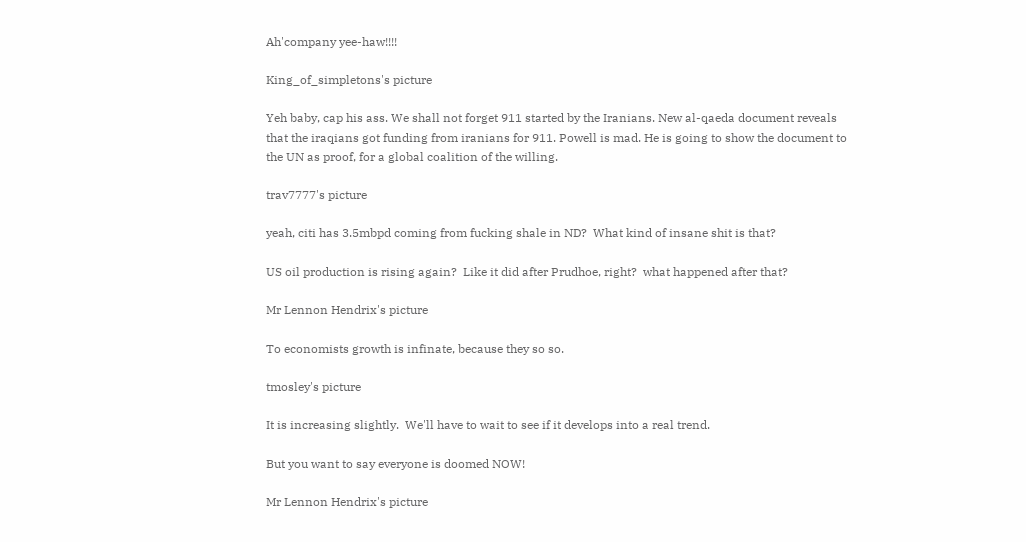Ah'company yee-haw!!!!

King_of_simpletons's picture

Yeh baby, cap his ass. We shall not forget 911 started by the Iranians. New al-qaeda document reveals that the iraqians got funding from iranians for 911. Powell is mad. He is going to show the document to the UN as proof, for a global coalition of the willing.

trav7777's picture

yeah, citi has 3.5mbpd coming from fucking shale in ND?  What kind of insane shit is that?

US oil production is rising again?  Like it did after Prudhoe, right?  what happened after that?

Mr Lennon Hendrix's picture

To economists growth is infinate, because they so so.

tmosley's picture

It is increasing slightly.  We'll have to wait to see if it develops into a real trend.

But you want to say everyone is doomed NOW!

Mr Lennon Hendrix's picture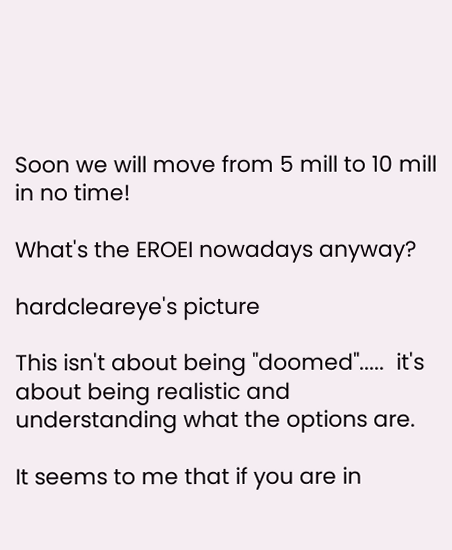Soon we will move from 5 mill to 10 mill in no time!

What's the EROEI nowadays anyway?

hardcleareye's picture

This isn't about being "doomed".....  it's about being realistic and understanding what the options are.

It seems to me that if you are in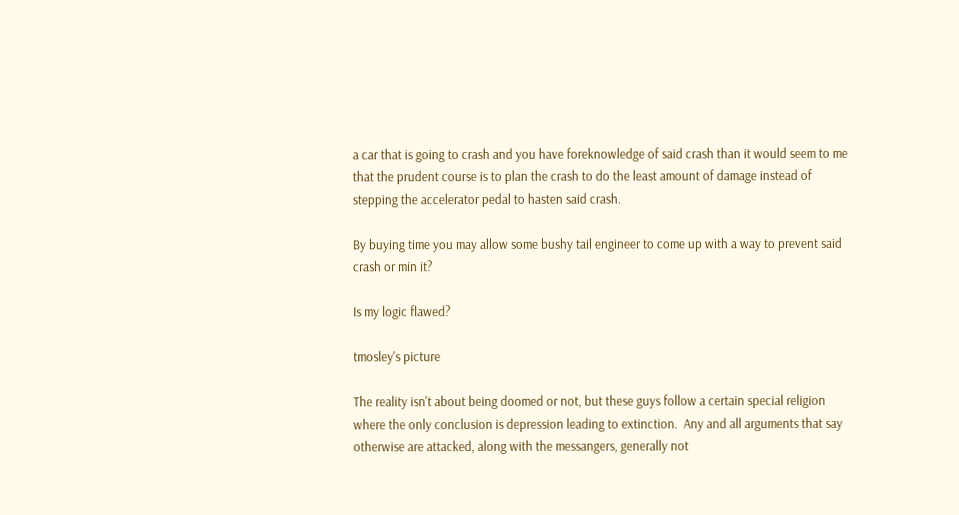a car that is going to crash and you have foreknowledge of said crash than it would seem to me that the prudent course is to plan the crash to do the least amount of damage instead of stepping the accelerator pedal to hasten said crash.

By buying time you may allow some bushy tail engineer to come up with a way to prevent said crash or min it?

Is my logic flawed?

tmosley's picture

The reality isn't about being doomed or not, but these guys follow a certain special religion where the only conclusion is depression leading to extinction.  Any and all arguments that say otherwise are attacked, along with the messangers, generally not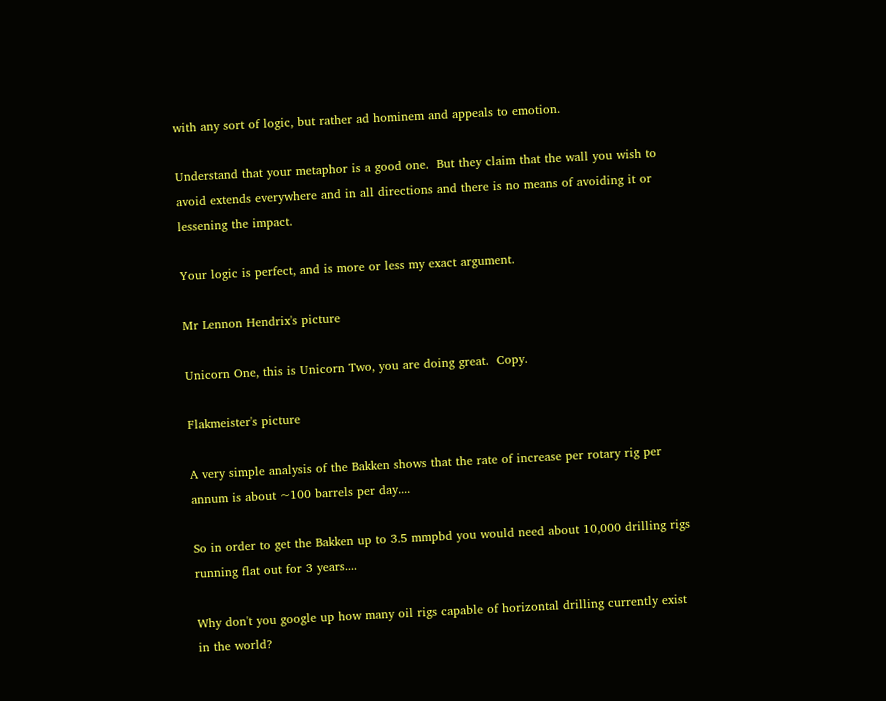with any sort of logic, but rather ad hominem and appeals to emotion.

Understand that your metaphor is a good one.  But they claim that the wall you wish to avoid extends everywhere and in all directions and there is no means of avoiding it or lessening the impact.

Your logic is perfect, and is more or less my exact argument.

Mr Lennon Hendrix's picture

Unicorn One, this is Unicorn Two, you are doing great.  Copy.

Flakmeister's picture

A very simple analysis of the Bakken shows that the rate of increase per rotary rig per annum is about ~100 barrels per day....

So in order to get the Bakken up to 3.5 mmpbd you would need about 10,000 drilling rigs running flat out for 3 years....

Why don't you google up how many oil rigs capable of horizontal drilling currently exist in the world?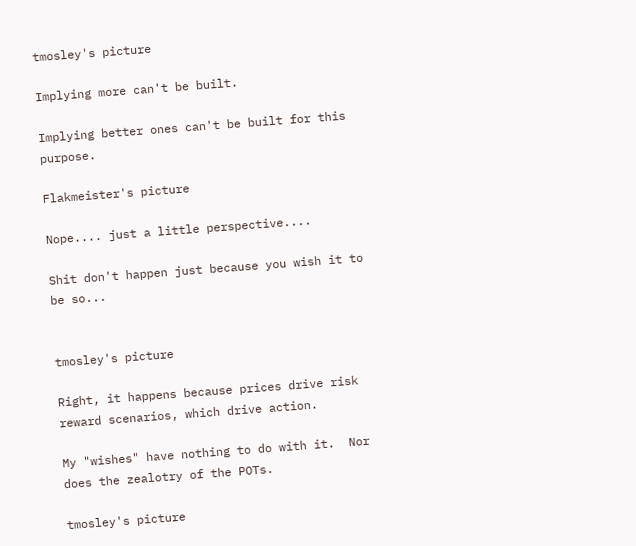tmosley's picture

Implying more can't be built.

Implying better ones can't be built for this purpose.

Flakmeister's picture

Nope.... just a little perspective....

Shit don't happen just because you wish it to be so...


tmosley's picture

Right, it happens because prices drive risk reward scenarios, which drive action.

My "wishes" have nothing to do with it.  Nor does the zealotry of the POTs.

tmosley's picture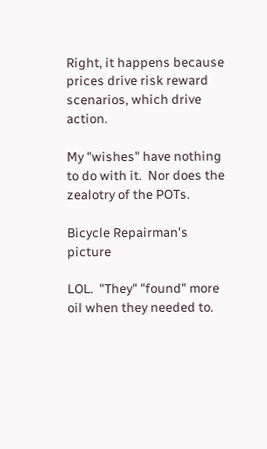Right, it happens because prices drive risk reward scenarios, which drive action.

My "wishes" have nothing to do with it.  Nor does the zealotry of the POTs.

Bicycle Repairman's picture

LOL.  "They" "found" more oil when they needed to.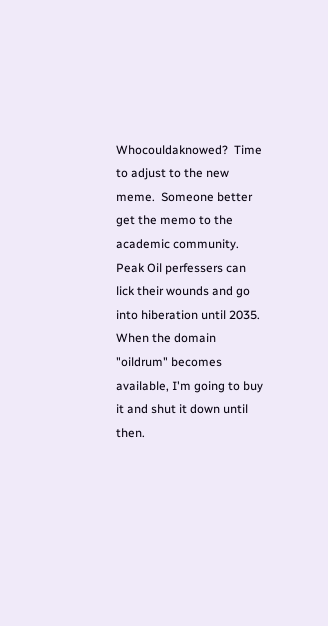Whocouldaknowed?  Time to adjust to the new meme.  Someone better get the memo to the academic community.  Peak Oil perfessers can lick their wounds and go into hiberation until 2035.  When the domain "oildrum" becomes available, I'm going to buy it and shut it down until then.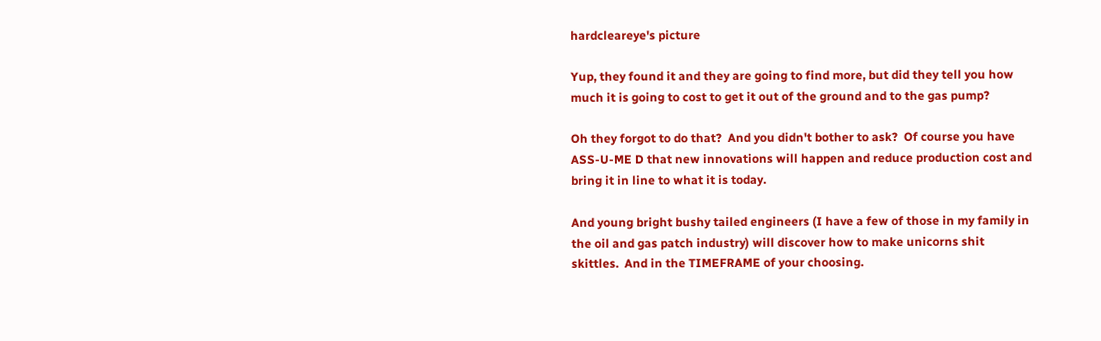hardcleareye's picture

Yup, they found it and they are going to find more, but did they tell you how much it is going to cost to get it out of the ground and to the gas pump?

Oh they forgot to do that?  And you didn't bother to ask?  Of course you have ASS-U-ME D that new innovations will happen and reduce production cost and bring it in line to what it is today.

And young bright bushy tailed engineers (I have a few of those in my family in the oil and gas patch industry) will discover how to make unicorns shit skittles.  And in the TIMEFRAME of your choosing.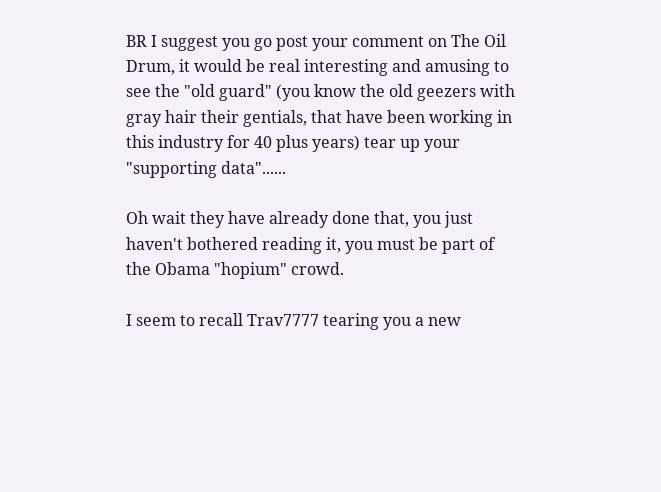BR I suggest you go post your comment on The Oil Drum, it would be real interesting and amusing to see the "old guard" (you know the old geezers with gray hair their gentials, that have been working in this industry for 40 plus years) tear up your "supporting data"......

Oh wait they have already done that, you just haven't bothered reading it, you must be part of the Obama "hopium" crowd.

I seem to recall Trav7777 tearing you a new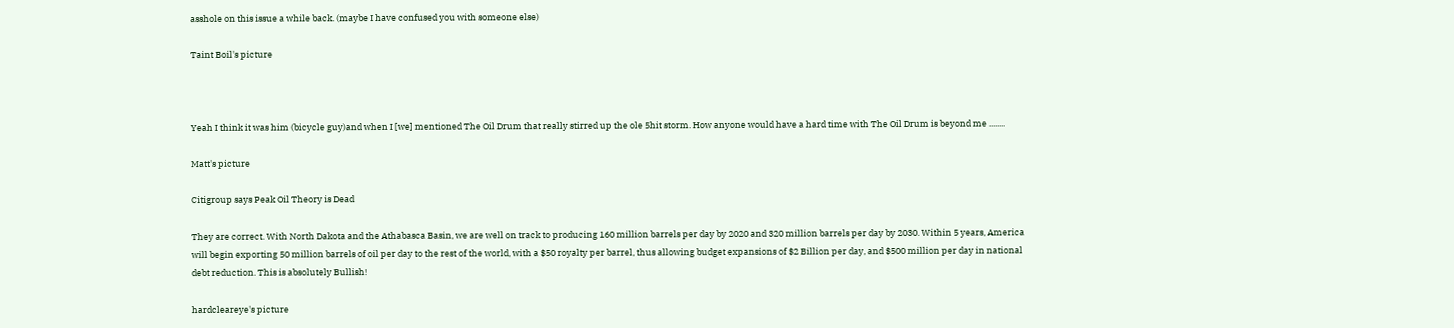asshole on this issue a while back. (maybe I have confused you with someone else)

Taint Boil's picture



Yeah I think it was him (bicycle guy)and when I [we] mentioned The Oil Drum that really stirred up the ole 5hit storm. How anyone would have a hard time with The Oil Drum is beyond me ........

Matt's picture

Citigroup says Peak Oil Theory is Dead

They are correct. With North Dakota and the Athabasca Basin, we are well on track to producing 160 million barrels per day by 2020 and 320 million barrels per day by 2030. Within 5 years, America will begin exporting 50 million barrels of oil per day to the rest of the world, with a $50 royalty per barrel, thus allowing budget expansions of $2 Billion per day, and $500 million per day in national debt reduction. This is absolutely Bullish!

hardcleareye's picture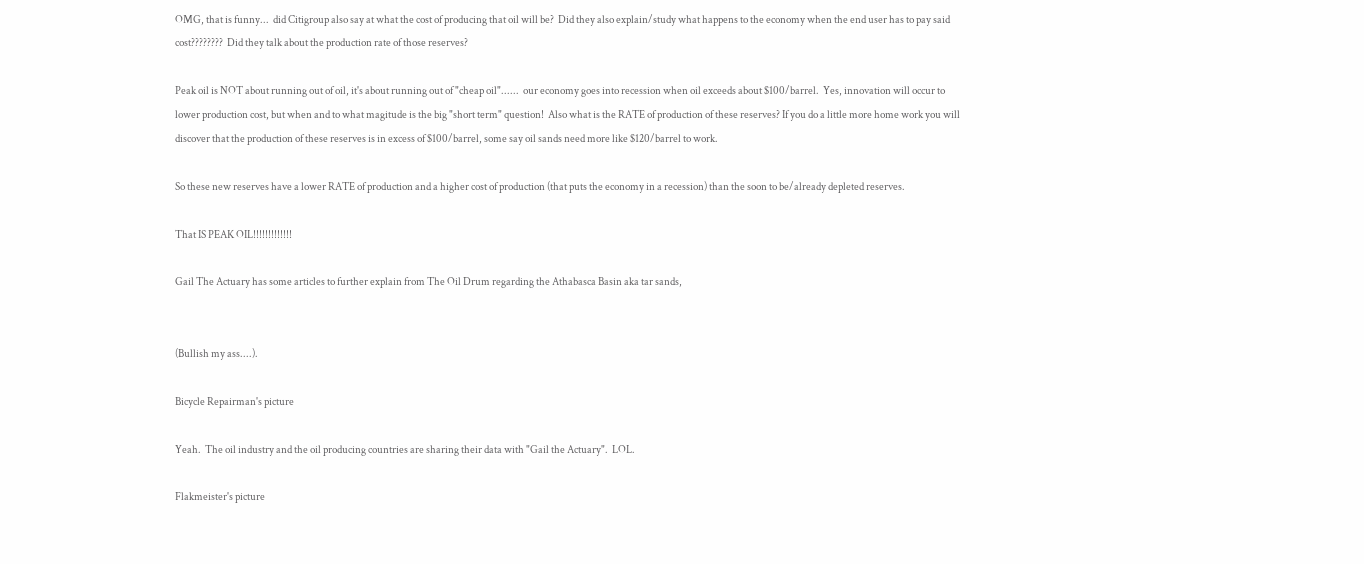OMG, that is funny...  did Citigroup also say at what the cost of producing that oil will be?  Did they also explain/study what happens to the economy when the end user has to pay said cost????????  Did they talk about the production rate of those reserves?

Peak oil is NOT about running out of oil, it's about running out of "cheap oil"......  our economy goes into recession when oil exceeds about $100/barrel.  Yes, innovation will occur to lower production cost, but when and to what magitude is the big "short term" question!  Also what is the RATE of production of these reserves? If you do a little more home work you will discover that the production of these reserves is in excess of $100/barrel, some say oil sands need more like $120/barrel to work.

So these new reserves have a lower RATE of production and a higher cost of production (that puts the economy in a recession) than the soon to be/already depleted reserves.

That IS PEAK OIL!!!!!!!!!!!!!

Gail The Actuary has some articles to further explain from The Oil Drum regarding the Athabasca Basin aka tar sands,


(Bullish my ass....).

Bicycle Repairman's picture

Yeah.  The oil industry and the oil producing countries are sharing their data with "Gail the Actuary".  LOL.

Flakmeister's picture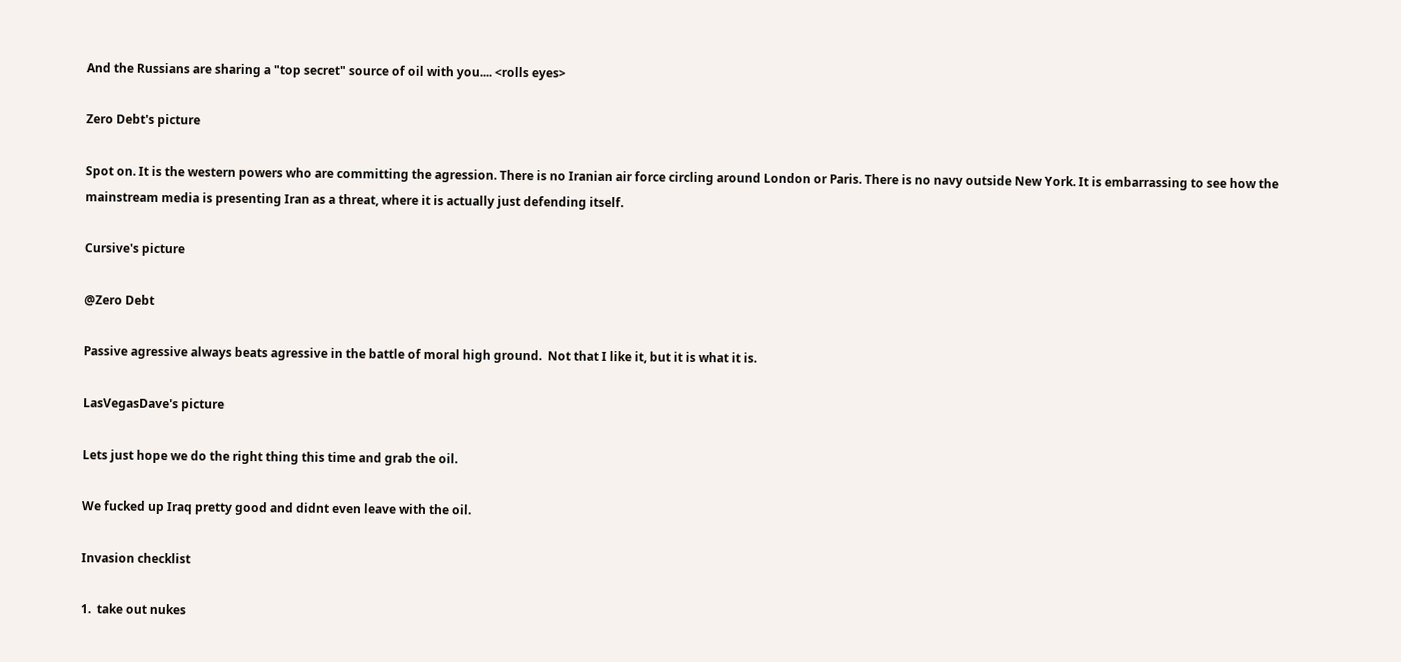And the Russians are sharing a "top secret" source of oil with you.... <rolls eyes>

Zero Debt's picture

Spot on. It is the western powers who are committing the agression. There is no Iranian air force circling around London or Paris. There is no navy outside New York. It is embarrassing to see how the mainstream media is presenting Iran as a threat, where it is actually just defending itself.

Cursive's picture

@Zero Debt

Passive agressive always beats agressive in the battle of moral high ground.  Not that I like it, but it is what it is.

LasVegasDave's picture

Lets just hope we do the right thing this time and grab the oil.

We fucked up Iraq pretty good and didnt even leave with the oil.

Invasion checklist

1.  take out nukes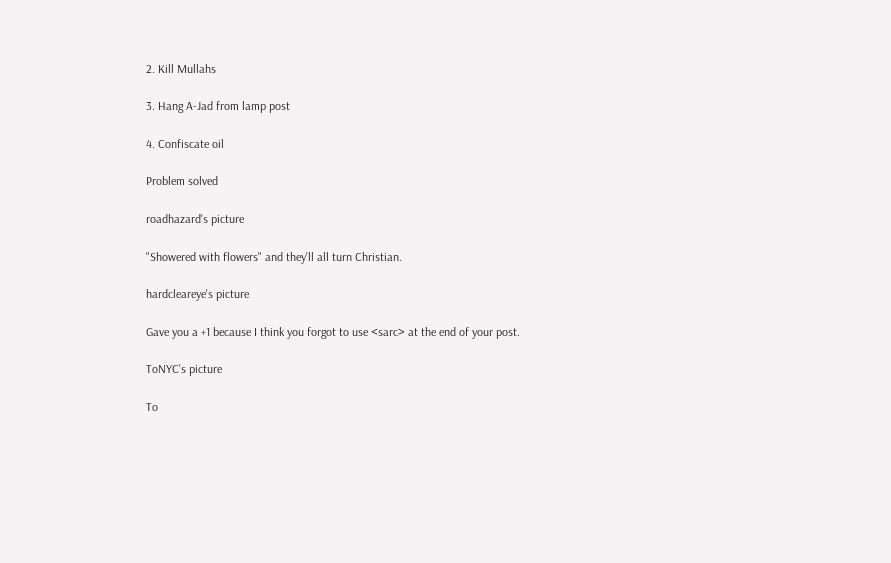2. Kill Mullahs

3. Hang A-Jad from lamp post

4. Confiscate oil

Problem solved

roadhazard's picture

"Showered with flowers" and they'll all turn Christian.

hardcleareye's picture

Gave you a +1 because I think you forgot to use <sarc> at the end of your post.

ToNYC's picture

To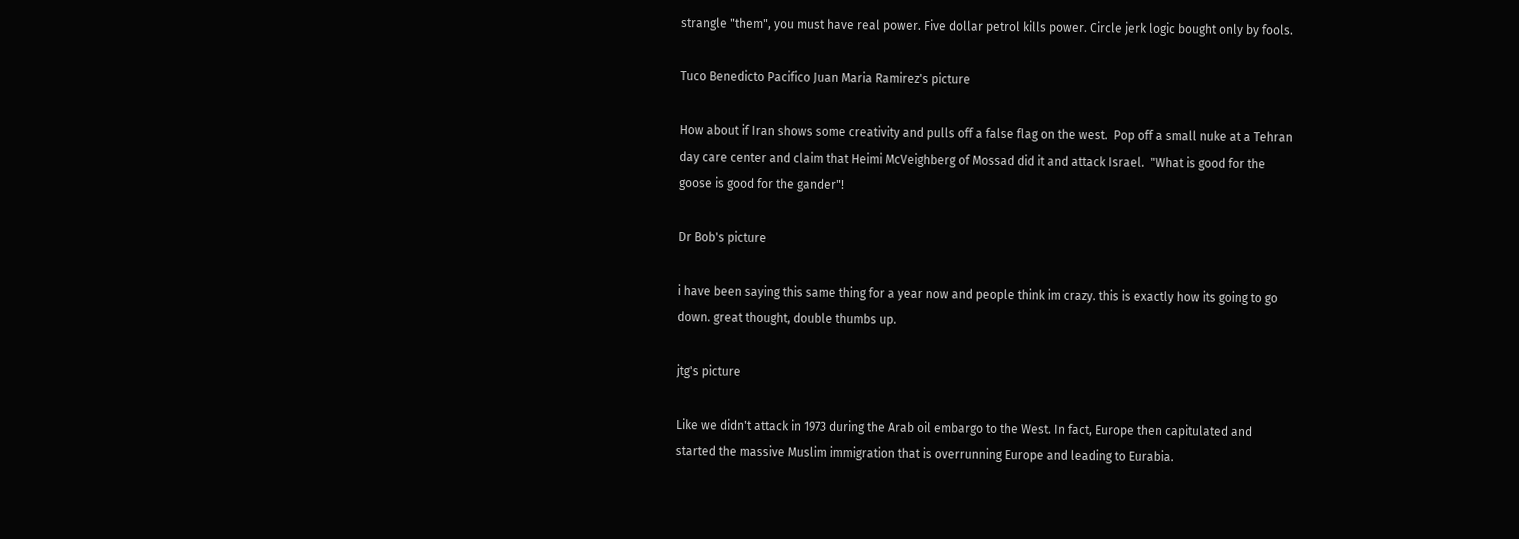strangle "them", you must have real power. Five dollar petrol kills power. Circle jerk logic bought only by fools.

Tuco Benedicto Pacifico Juan Maria Ramirez's picture

How about if Iran shows some creativity and pulls off a false flag on the west.  Pop off a small nuke at a Tehran day care center and claim that Heimi McVeighberg of Mossad did it and attack Israel.  "What is good for the goose is good for the gander"!

Dr Bob's picture

i have been saying this same thing for a year now and people think im crazy. this is exactly how its going to go down. great thought, double thumbs up.

jtg's picture

Like we didn't attack in 1973 during the Arab oil embargo to the West. In fact, Europe then capitulated and started the massive Muslim immigration that is overrunning Europe and leading to Eurabia.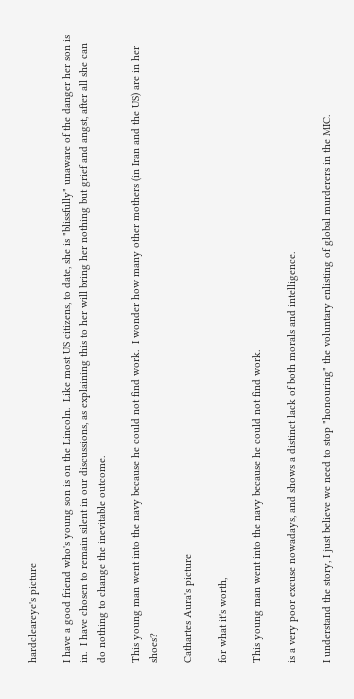hardcleareye's picture

I have a good friend who's young son is on the Lincoln.  Like most US citizens, to date, she is "blissfully" unaware of the danger her son is in.  I have chosen to remain silent in our discussions, as explaining this to her will bring her nothing but grief and angst, after all she can do nothing to change the inevitable outcome.

This young man went into the navy because he could not find work.  I wonder how many other mothers (in Iran and the US) are in her shoes?

Cathartes Aura's picture

for what it's worth,

This young man went into the navy because he could not find work.

is a very poor excuse nowadays, and shows a distinct lack of both morals and intelligence.

I understand the story, I just believe we need to stop "honouring" the voluntary enlisting of global murderers in the MIC.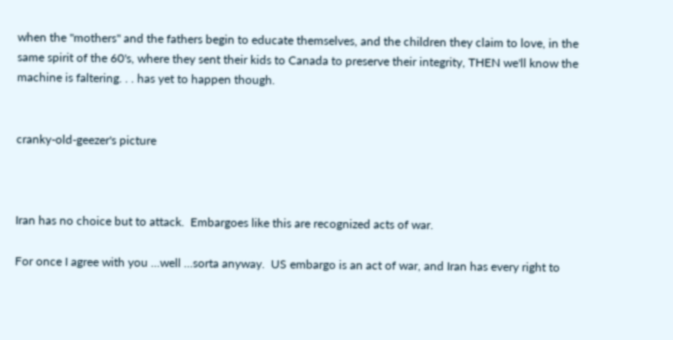when the "mothers" and the fathers begin to educate themselves, and the children they claim to love, in the same spirit of the 60's, where they sent their kids to Canada to preserve their integrity, THEN we'll know the machine is faltering. . . has yet to happen though.


cranky-old-geezer's picture



Iran has no choice but to attack.  Embargoes like this are recognized acts of war.

For once I agree with you ...well ...sorta anyway.  US embargo is an act of war, and Iran has every right to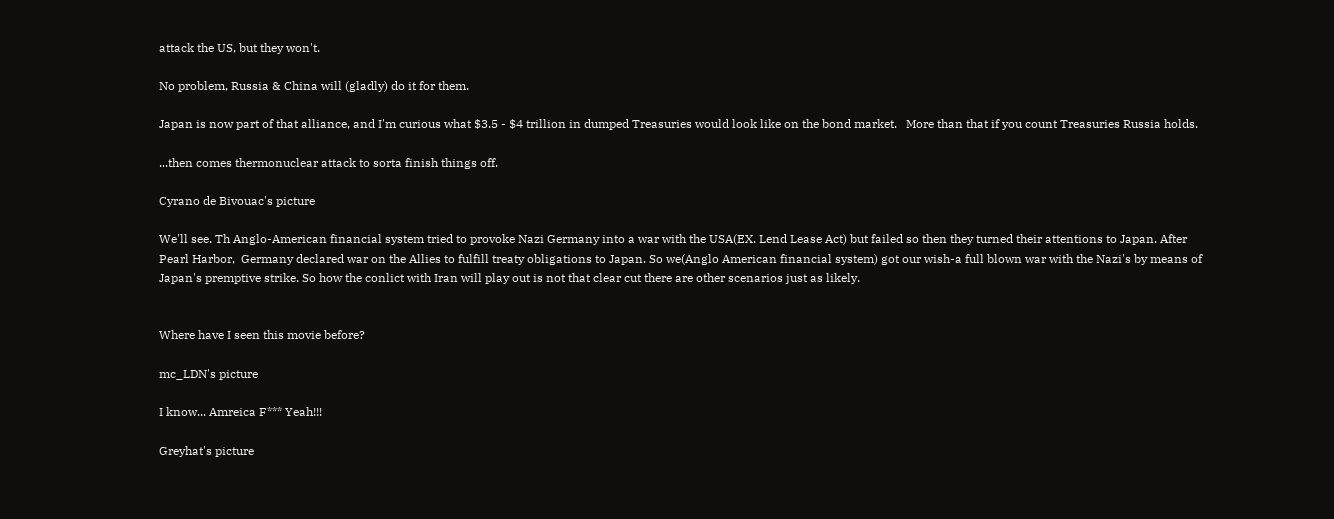attack the US, but they won't.

No problem, Russia & China will (gladly) do it for them.

Japan is now part of that alliance, and I'm curious what $3.5 - $4 trillion in dumped Treasuries would look like on the bond market.   More than that if you count Treasuries Russia holds.

...then comes thermonuclear attack to sorta finish things off.

Cyrano de Bivouac's picture

We'll see. Th Anglo-American financial system tried to provoke Nazi Germany into a war with the USA(EX. Lend Lease Act) but failed so then they turned their attentions to Japan. After Pearl Harbor,  Germany declared war on the Allies to fulfill treaty obligations to Japan. So we(Anglo American financial system) got our wish-a full blown war with the Nazi's by means of Japan's premptive strike. So how the conlict with Iran will play out is not that clear cut there are other scenarios just as likely.


Where have I seen this movie before?

mc_LDN's picture

I know... Amreica F*** Yeah!!!

Greyhat's picture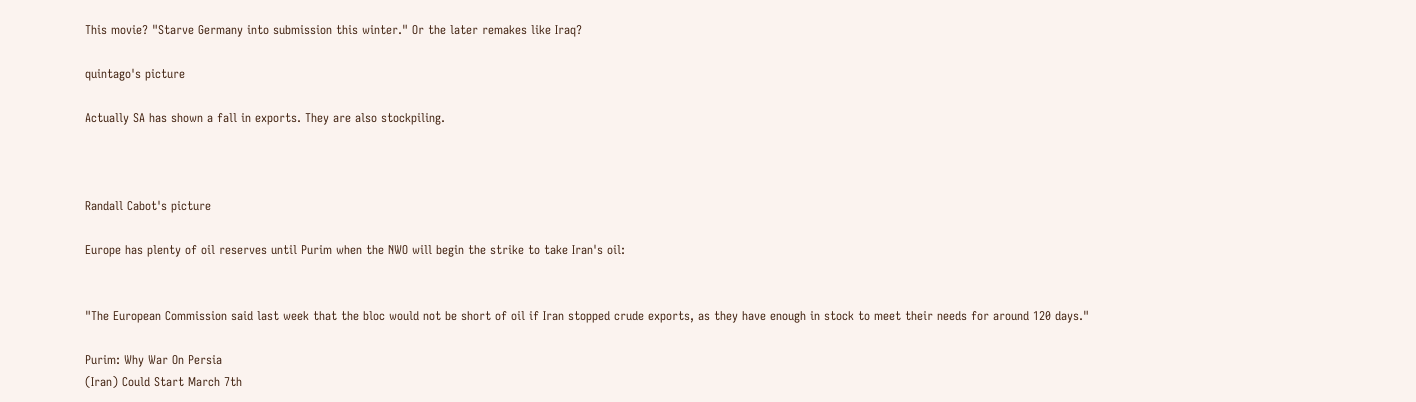This movie? "Starve Germany into submission this winter." Or the later remakes like Iraq?

quintago's picture

Actually SA has shown a fall in exports. They are also stockpiling.



Randall Cabot's picture

Europe has plenty of oil reserves until Purim when the NWO will begin the strike to take Iran's oil:


"The European Commission said last week that the bloc would not be short of oil if Iran stopped crude exports, as they have enough in stock to meet their needs for around 120 days."

Purim: Why War On Persia
(Iran) Could Start March 7th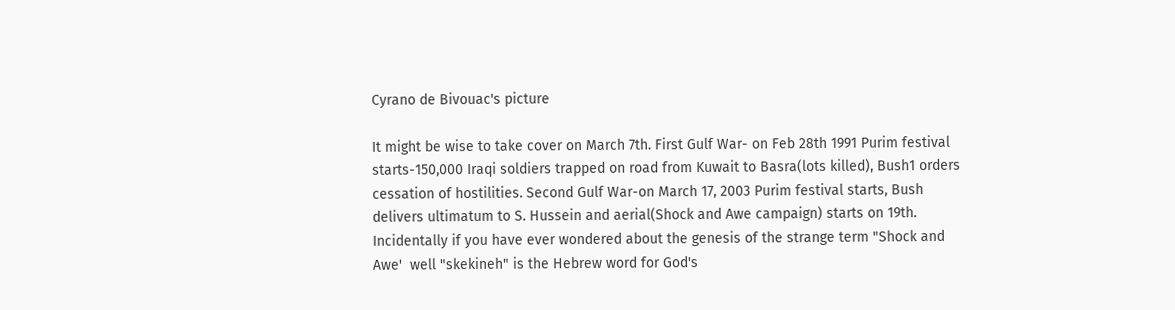Cyrano de Bivouac's picture

It might be wise to take cover on March 7th. First Gulf War- on Feb 28th 1991 Purim festival starts-150,000 Iraqi soldiers trapped on road from Kuwait to Basra(lots killed), Bush1 orders cessation of hostilities. Second Gulf War-on March 17, 2003 Purim festival starts, Bush delivers ultimatum to S. Hussein and aerial(Shock and Awe campaign) starts on 19th. Incidentally if you have ever wondered about the genesis of the strange term "Shock and Awe'  well "skekineh" is the Hebrew word for God's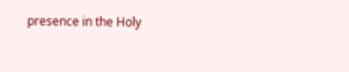presence in the Holy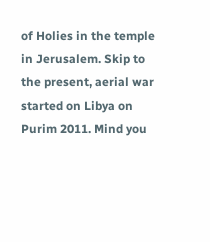of Holies in the temple in Jerusalem. Skip to the present, aerial war started on Libya on Purim 2011. Mind you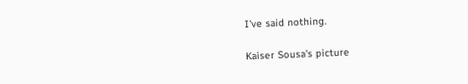I've said nothing.

Kaiser Sousa's picture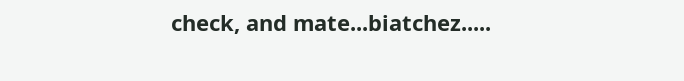check, and mate...biatchez.....